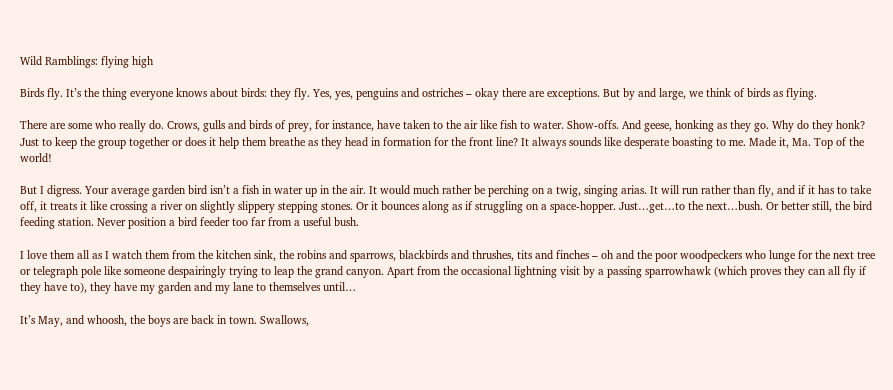Wild Ramblings: flying high

Birds fly. It’s the thing everyone knows about birds: they fly. Yes, yes, penguins and ostriches – okay there are exceptions. But by and large, we think of birds as flying.

There are some who really do. Crows, gulls and birds of prey, for instance, have taken to the air like fish to water. Show-offs. And geese, honking as they go. Why do they honk? Just to keep the group together or does it help them breathe as they head in formation for the front line? It always sounds like desperate boasting to me. Made it, Ma. Top of the world!

But I digress. Your average garden bird isn’t a fish in water up in the air. It would much rather be perching on a twig, singing arias. It will run rather than fly, and if it has to take off, it treats it like crossing a river on slightly slippery stepping stones. Or it bounces along as if struggling on a space-hopper. Just…get…to the next…bush. Or better still, the bird feeding station. Never position a bird feeder too far from a useful bush.

I love them all as I watch them from the kitchen sink, the robins and sparrows, blackbirds and thrushes, tits and finches – oh and the poor woodpeckers who lunge for the next tree or telegraph pole like someone despairingly trying to leap the grand canyon. Apart from the occasional lightning visit by a passing sparrowhawk (which proves they can all fly if they have to), they have my garden and my lane to themselves until…

It’s May, and whoosh, the boys are back in town. Swallows,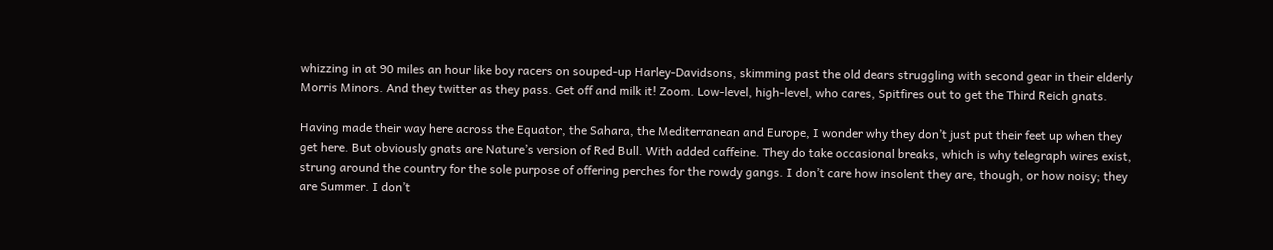whizzing in at 90 miles an hour like boy racers on souped-up Harley-Davidsons, skimming past the old dears struggling with second gear in their elderly Morris Minors. And they twitter as they pass. Get off and milk it! Zoom. Low-level, high-level, who cares, Spitfires out to get the Third Reich gnats.

Having made their way here across the Equator, the Sahara, the Mediterranean and Europe, I wonder why they don’t just put their feet up when they get here. But obviously gnats are Nature’s version of Red Bull. With added caffeine. They do take occasional breaks, which is why telegraph wires exist, strung around the country for the sole purpose of offering perches for the rowdy gangs. I don’t care how insolent they are, though, or how noisy; they are Summer. I don’t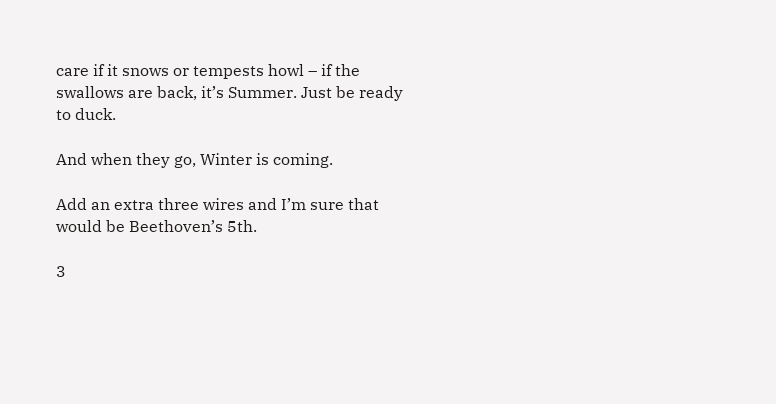care if it snows or tempests howl – if the swallows are back, it’s Summer. Just be ready to duck.

And when they go, Winter is coming.

Add an extra three wires and I’m sure that would be Beethoven’s 5th.

3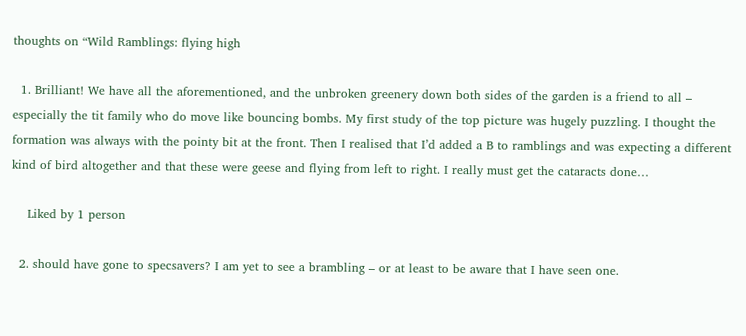thoughts on “Wild Ramblings: flying high

  1. Brilliant! We have all the aforementioned, and the unbroken greenery down both sides of the garden is a friend to all – especially the tit family who do move like bouncing bombs. My first study of the top picture was hugely puzzling. I thought the formation was always with the pointy bit at the front. Then I realised that I’d added a B to ramblings and was expecting a different kind of bird altogether and that these were geese and flying from left to right. I really must get the cataracts done…

    Liked by 1 person

  2. should have gone to specsavers? I am yet to see a brambling – or at least to be aware that I have seen one.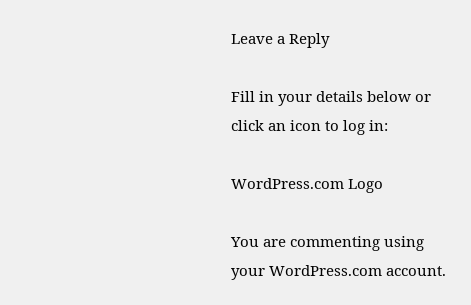Leave a Reply

Fill in your details below or click an icon to log in:

WordPress.com Logo

You are commenting using your WordPress.com account.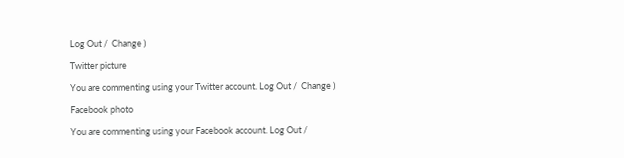Log Out /  Change )

Twitter picture

You are commenting using your Twitter account. Log Out /  Change )

Facebook photo

You are commenting using your Facebook account. Log Out /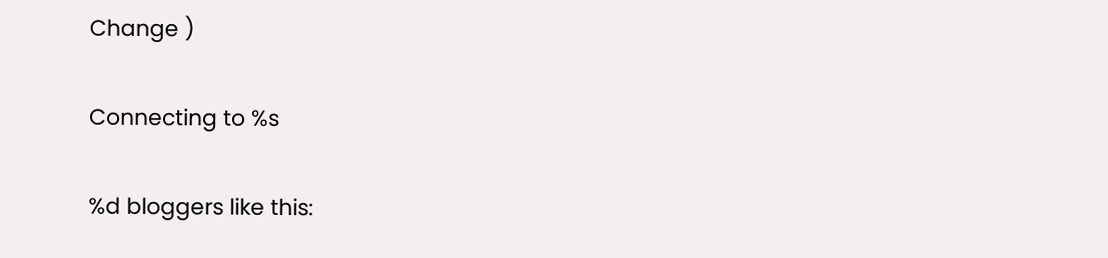Change )

Connecting to %s

%d bloggers like this: